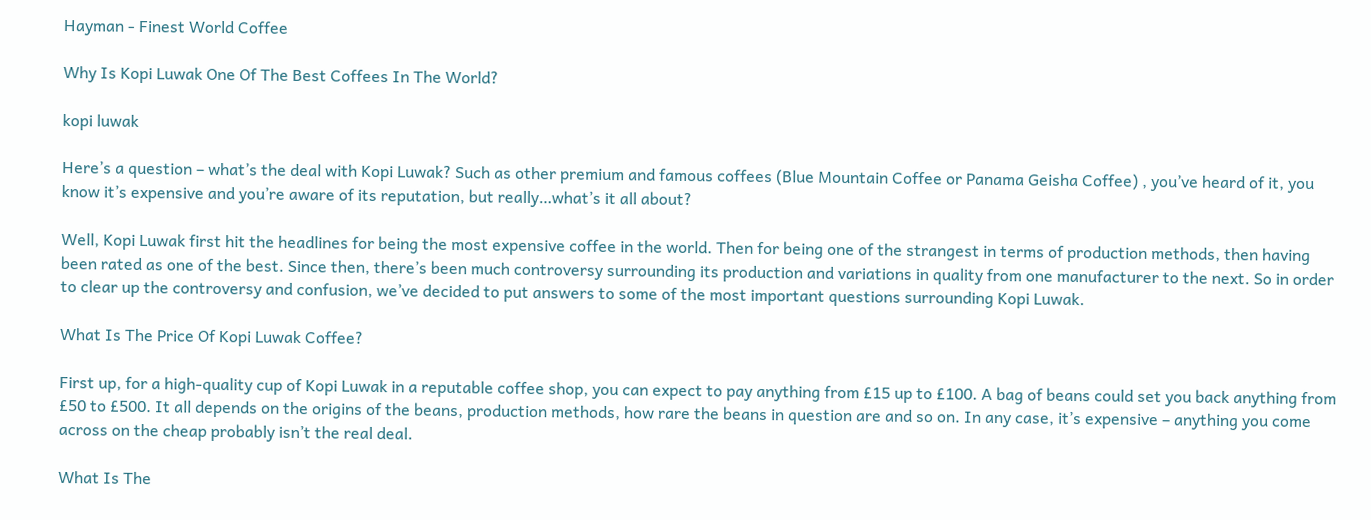Hayman - Finest World Coffee

Why Is Kopi Luwak One Of The Best Coffees In The World?

kopi luwak

Here’s a question – what’s the deal with Kopi Luwak? Such as other premium and famous coffees (Blue Mountain Coffee or Panama Geisha Coffee) , you’ve heard of it, you know it’s expensive and you’re aware of its reputation, but really…what’s it all about?

Well, Kopi Luwak first hit the headlines for being the most expensive coffee in the world. Then for being one of the strangest in terms of production methods, then having been rated as one of the best. Since then, there’s been much controversy surrounding its production and variations in quality from one manufacturer to the next. So in order to clear up the controversy and confusion, we’ve decided to put answers to some of the most important questions surrounding Kopi Luwak.

What Is The Price Of Kopi Luwak Coffee?

First up, for a high-quality cup of Kopi Luwak in a reputable coffee shop, you can expect to pay anything from £15 up to £100. A bag of beans could set you back anything from £50 to £500. It all depends on the origins of the beans, production methods, how rare the beans in question are and so on. In any case, it’s expensive – anything you come across on the cheap probably isn’t the real deal.

What Is The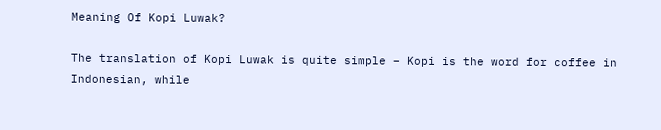Meaning Of Kopi Luwak?

The translation of Kopi Luwak is quite simple – Kopi is the word for coffee in Indonesian, while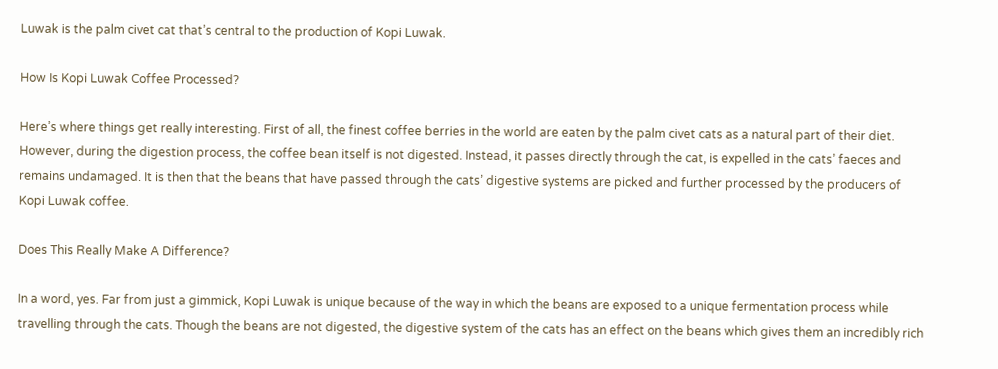Luwak is the palm civet cat that’s central to the production of Kopi Luwak.

How Is Kopi Luwak Coffee Processed?

Here’s where things get really interesting. First of all, the finest coffee berries in the world are eaten by the palm civet cats as a natural part of their diet. However, during the digestion process, the coffee bean itself is not digested. Instead, it passes directly through the cat, is expelled in the cats’ faeces and remains undamaged. It is then that the beans that have passed through the cats’ digestive systems are picked and further processed by the producers of Kopi Luwak coffee.

Does This Really Make A Difference?

In a word, yes. Far from just a gimmick, Kopi Luwak is unique because of the way in which the beans are exposed to a unique fermentation process while travelling through the cats. Though the beans are not digested, the digestive system of the cats has an effect on the beans which gives them an incredibly rich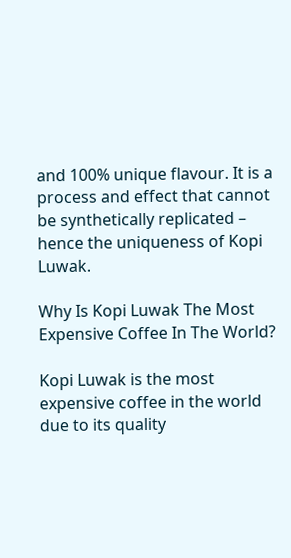and 100% unique flavour. It is a process and effect that cannot be synthetically replicated – hence the uniqueness of Kopi Luwak.

Why Is Kopi Luwak The Most Expensive Coffee In The World?

Kopi Luwak is the most expensive coffee in the world due to its quality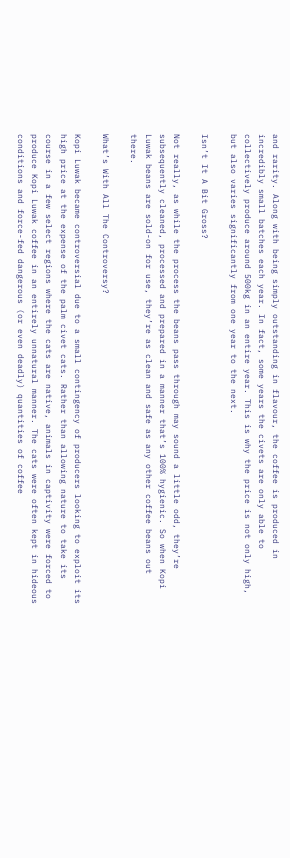and rarity. Along with being simply outstanding in flavour, the coffee is produced in incredibly small batches each year. In fact, some years the civets are only able to collectively produce around 500kg in an entire year. This is why the price is not only high, but also varies significantly from one year to the next.

Isn’t It A Bit Gross?

Not really, as while the process the beans pass through may sound a little odd, they’re subsequently cleaned, processed and prepared in a manner that’s 100% hygienic. So when Kopi Luwak beans are sold-on for use, they’re as clean and safe as any other coffee beans out there.

What’s With All The Controversy?

Kopi Luwak became controversial due to a small contingency of producers looking to exploit its high price at the expense of the palm civet cats. Rather than allowing nature to take its course in a few select regions where the cats are native, animals in captivity were forced to produce Kopi Luwak coffee in an entirely unnatural manner. The cats were often kept in hideous conditions and force-fed dangerous (or even deadly) quantities of coffee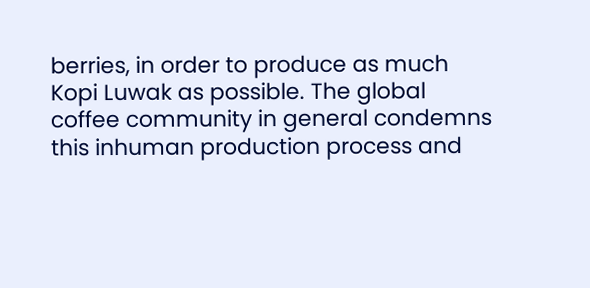berries, in order to produce as much Kopi Luwak as possible. The global coffee community in general condemns this inhuman production process and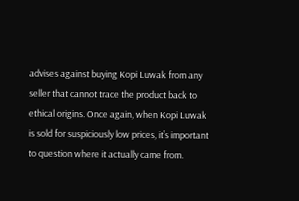advises against buying Kopi Luwak from any seller that cannot trace the product back to ethical origins. Once again, when Kopi Luwak is sold for suspiciously low prices, it’s important to question where it actually came from.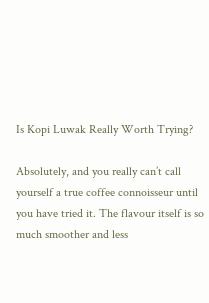Is Kopi Luwak Really Worth Trying?

Absolutely, and you really can’t call yourself a true coffee connoisseur until you have tried it. The flavour itself is so much smoother and less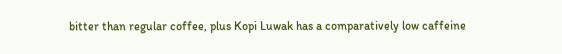bitter than regular coffee, plus Kopi Luwak has a comparatively low caffeine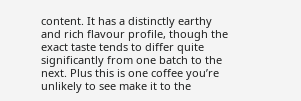content. It has a distinctly earthy and rich flavour profile, though the exact taste tends to differ quite significantly from one batch to the next. Plus this is one coffee you’re unlikely to see make it to the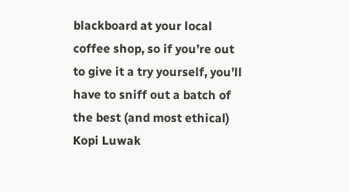blackboard at your local coffee shop, so if you’re out to give it a try yourself, you’ll have to sniff out a batch of the best (and most ethical) Kopi Luwak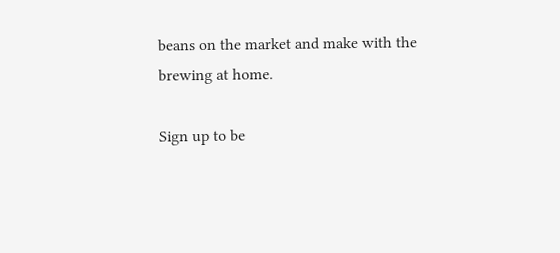beans on the market and make with the brewing at home.

Sign up to be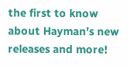the first to know about Hayman’s new releases and more!